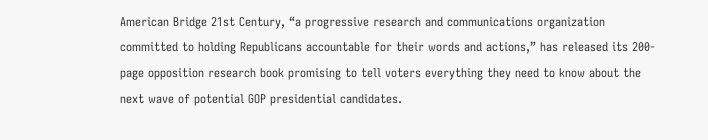American Bridge 21st Century, “a progressive research and communications organization committed to holding Republicans accountable for their words and actions,” has released its 200-page opposition research book promising to tell voters everything they need to know about the next wave of potential GOP presidential candidates.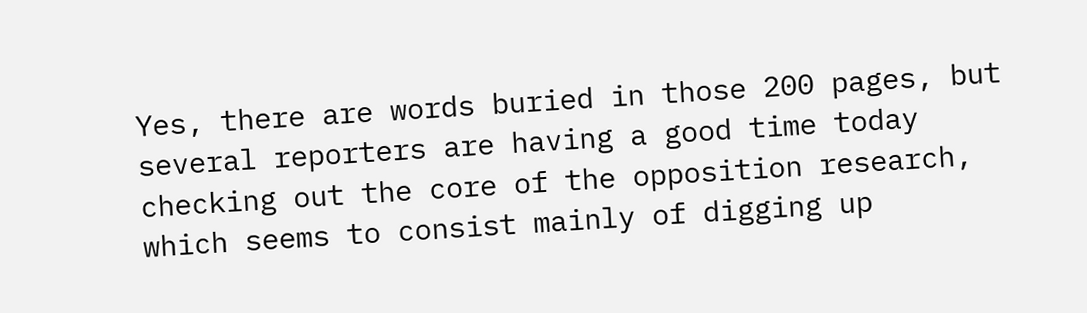Yes, there are words buried in those 200 pages, but several reporters are having a good time today checking out the core of the opposition research, which seems to consist mainly of digging up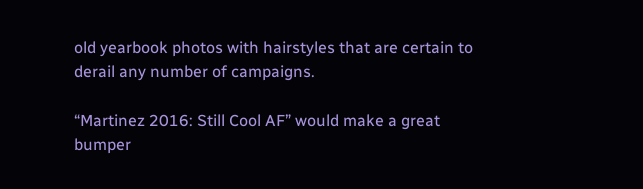old yearbook photos with hairstyles that are certain to derail any number of campaigns.

“Martinez 2016: Still Cool AF” would make a great bumper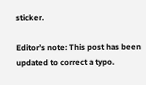sticker.

Editor’s note: This post has been updated to correct a typo.